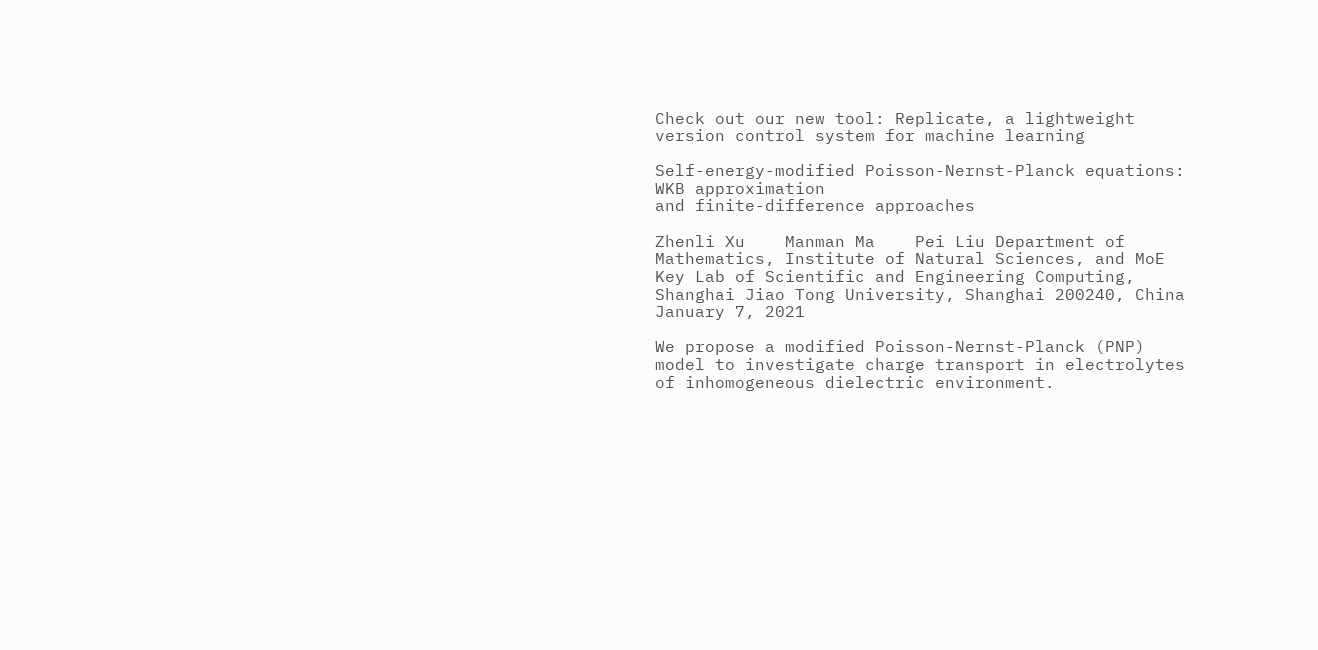Check out our new tool: Replicate, a lightweight version control system for machine learning

Self-energy-modified Poisson-Nernst-Planck equations: WKB approximation
and finite-difference approaches

Zhenli Xu    Manman Ma    Pei Liu Department of Mathematics, Institute of Natural Sciences, and MoE Key Lab of Scientific and Engineering Computing, Shanghai Jiao Tong University, Shanghai 200240, China
January 7, 2021

We propose a modified Poisson-Nernst-Planck (PNP) model to investigate charge transport in electrolytes of inhomogeneous dielectric environment.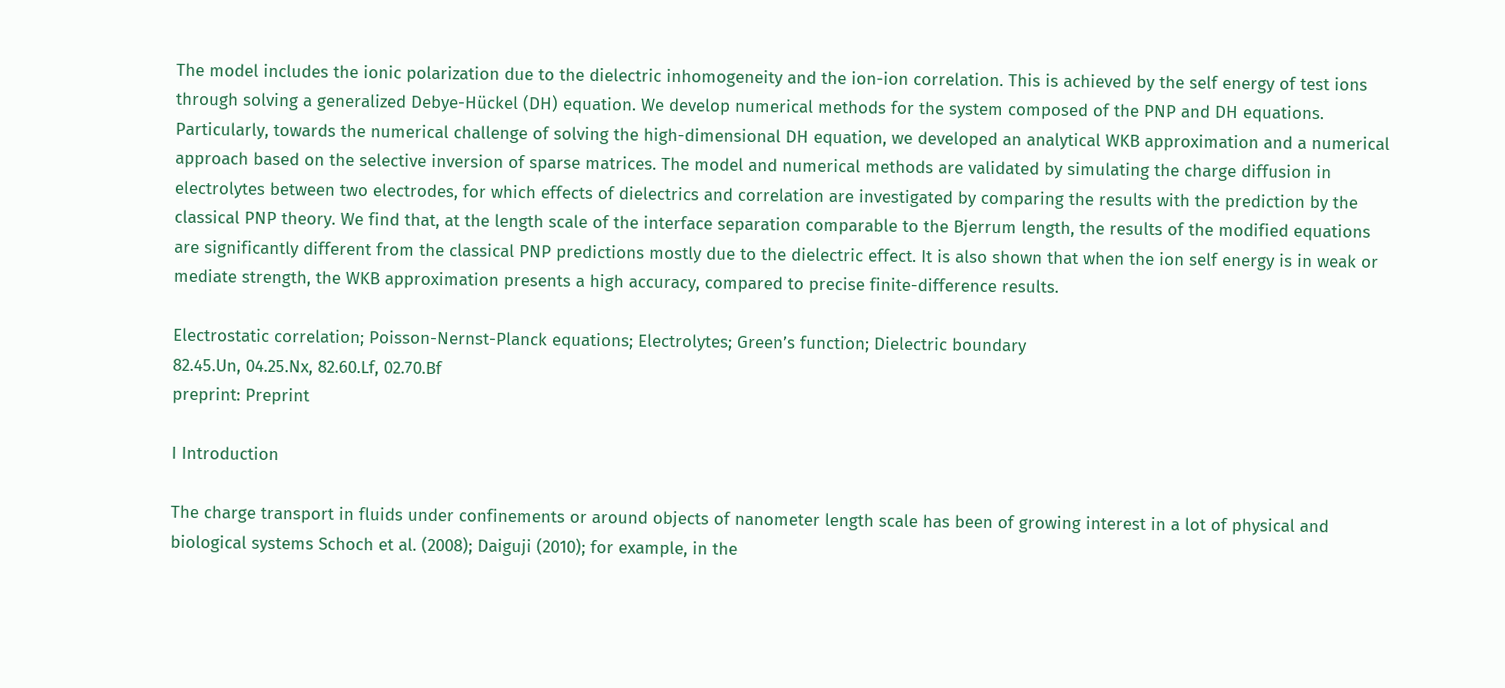The model includes the ionic polarization due to the dielectric inhomogeneity and the ion-ion correlation. This is achieved by the self energy of test ions through solving a generalized Debye-Hückel (DH) equation. We develop numerical methods for the system composed of the PNP and DH equations. Particularly, towards the numerical challenge of solving the high-dimensional DH equation, we developed an analytical WKB approximation and a numerical approach based on the selective inversion of sparse matrices. The model and numerical methods are validated by simulating the charge diffusion in electrolytes between two electrodes, for which effects of dielectrics and correlation are investigated by comparing the results with the prediction by the classical PNP theory. We find that, at the length scale of the interface separation comparable to the Bjerrum length, the results of the modified equations are significantly different from the classical PNP predictions mostly due to the dielectric effect. It is also shown that when the ion self energy is in weak or mediate strength, the WKB approximation presents a high accuracy, compared to precise finite-difference results.

Electrostatic correlation; Poisson-Nernst-Planck equations; Electrolytes; Green’s function; Dielectric boundary
82.45.Un, 04.25.Nx, 82.60.Lf, 02.70.Bf
preprint: Preprint

I Introduction

The charge transport in fluids under confinements or around objects of nanometer length scale has been of growing interest in a lot of physical and biological systems Schoch et al. (2008); Daiguji (2010); for example, in the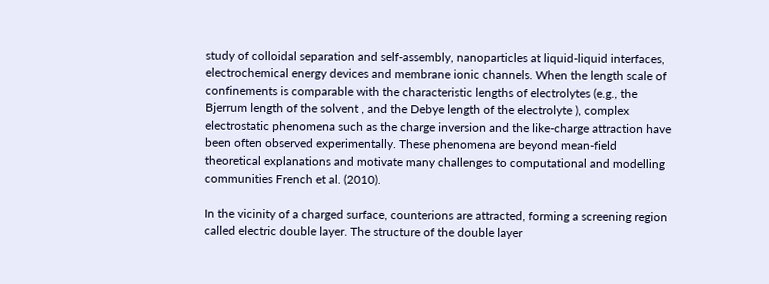study of colloidal separation and self-assembly, nanoparticles at liquid-liquid interfaces, electrochemical energy devices and membrane ionic channels. When the length scale of confinements is comparable with the characteristic lengths of electrolytes (e.g., the Bjerrum length of the solvent , and the Debye length of the electrolyte ), complex electrostatic phenomena such as the charge inversion and the like-charge attraction have been often observed experimentally. These phenomena are beyond mean-field theoretical explanations and motivate many challenges to computational and modelling communities French et al. (2010).

In the vicinity of a charged surface, counterions are attracted, forming a screening region called electric double layer. The structure of the double layer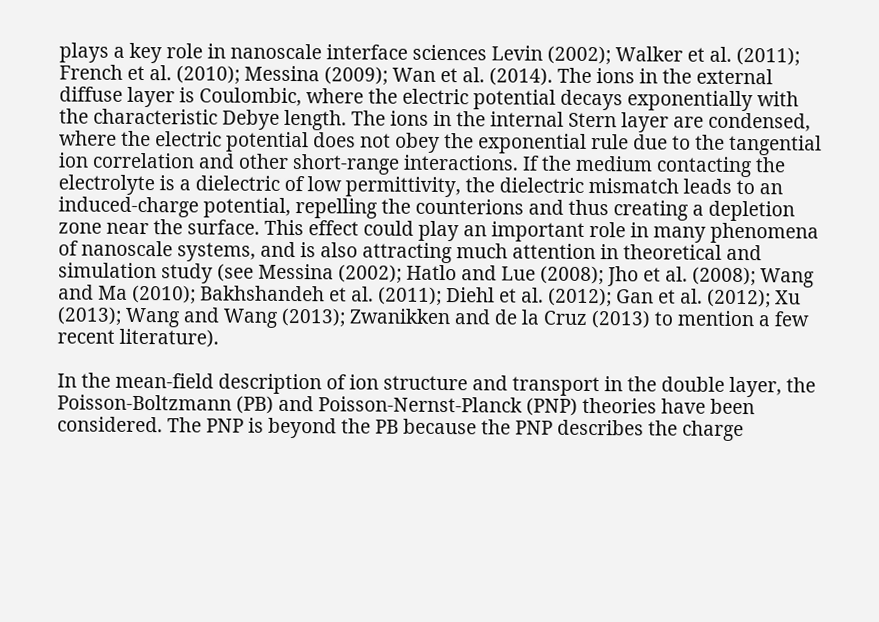plays a key role in nanoscale interface sciences Levin (2002); Walker et al. (2011); French et al. (2010); Messina (2009); Wan et al. (2014). The ions in the external diffuse layer is Coulombic, where the electric potential decays exponentially with the characteristic Debye length. The ions in the internal Stern layer are condensed, where the electric potential does not obey the exponential rule due to the tangential ion correlation and other short-range interactions. If the medium contacting the electrolyte is a dielectric of low permittivity, the dielectric mismatch leads to an induced-charge potential, repelling the counterions and thus creating a depletion zone near the surface. This effect could play an important role in many phenomena of nanoscale systems, and is also attracting much attention in theoretical and simulation study (see Messina (2002); Hatlo and Lue (2008); Jho et al. (2008); Wang and Ma (2010); Bakhshandeh et al. (2011); Diehl et al. (2012); Gan et al. (2012); Xu (2013); Wang and Wang (2013); Zwanikken and de la Cruz (2013) to mention a few recent literature).

In the mean-field description of ion structure and transport in the double layer, the Poisson-Boltzmann (PB) and Poisson-Nernst-Planck (PNP) theories have been considered. The PNP is beyond the PB because the PNP describes the charge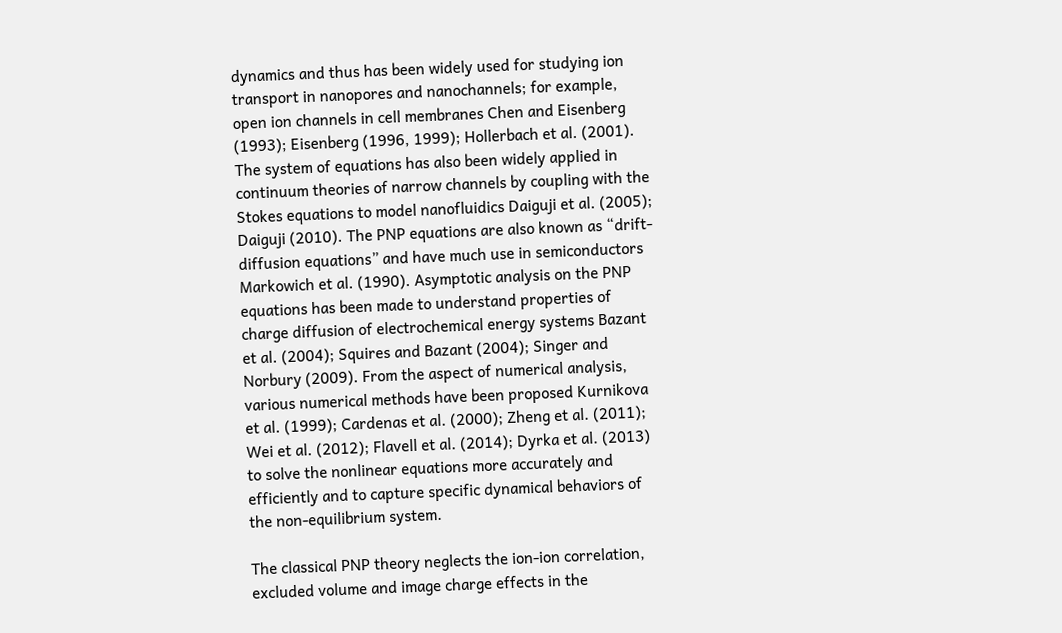dynamics and thus has been widely used for studying ion transport in nanopores and nanochannels; for example, open ion channels in cell membranes Chen and Eisenberg (1993); Eisenberg (1996, 1999); Hollerbach et al. (2001). The system of equations has also been widely applied in continuum theories of narrow channels by coupling with the Stokes equations to model nanofluidics Daiguji et al. (2005); Daiguji (2010). The PNP equations are also known as “drift-diffusion equations” and have much use in semiconductors Markowich et al. (1990). Asymptotic analysis on the PNP equations has been made to understand properties of charge diffusion of electrochemical energy systems Bazant et al. (2004); Squires and Bazant (2004); Singer and Norbury (2009). From the aspect of numerical analysis, various numerical methods have been proposed Kurnikova et al. (1999); Cardenas et al. (2000); Zheng et al. (2011); Wei et al. (2012); Flavell et al. (2014); Dyrka et al. (2013) to solve the nonlinear equations more accurately and efficiently and to capture specific dynamical behaviors of the non-equilibrium system.

The classical PNP theory neglects the ion-ion correlation, excluded volume and image charge effects in the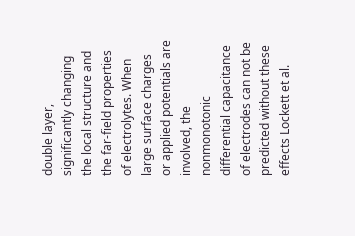double layer, significantly changing the local structure and the far-field properties of electrolytes. When large surface charges or applied potentials are involved, the nonmonotonic differential capacitance of electrodes can not be predicted without these effects Lockett et al.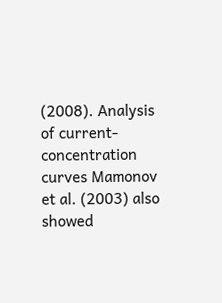(2008). Analysis of current-concentration curves Mamonov et al. (2003) also showed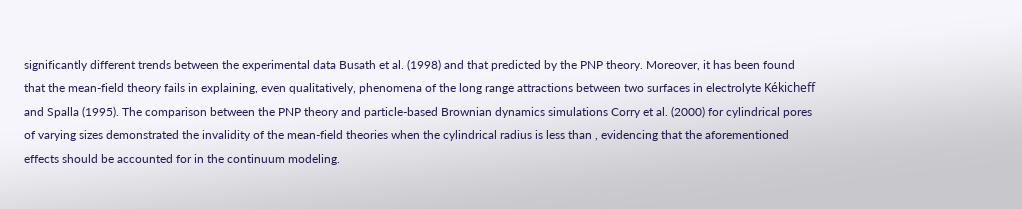significantly different trends between the experimental data Busath et al. (1998) and that predicted by the PNP theory. Moreover, it has been found that the mean-field theory fails in explaining, even qualitatively, phenomena of the long range attractions between two surfaces in electrolyte Kékicheff and Spalla (1995). The comparison between the PNP theory and particle-based Brownian dynamics simulations Corry et al. (2000) for cylindrical pores of varying sizes demonstrated the invalidity of the mean-field theories when the cylindrical radius is less than , evidencing that the aforementioned effects should be accounted for in the continuum modeling.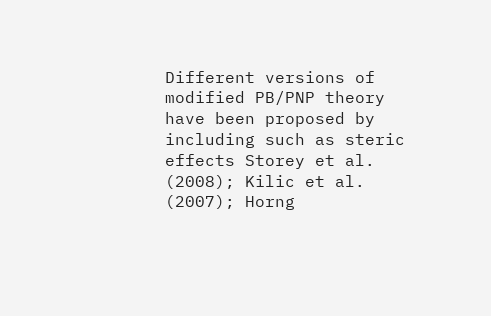Different versions of modified PB/PNP theory have been proposed by including such as steric effects Storey et al. (2008); Kilic et al. (2007); Horng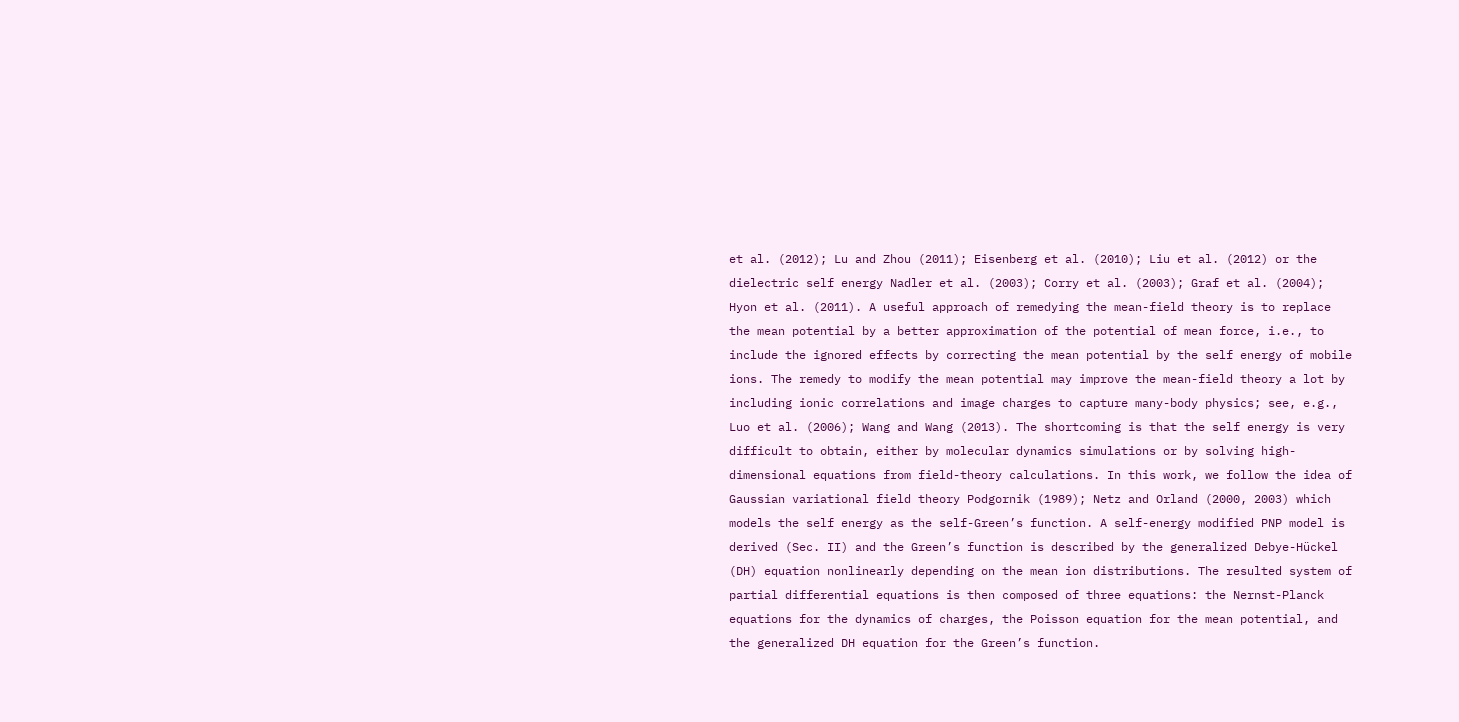et al. (2012); Lu and Zhou (2011); Eisenberg et al. (2010); Liu et al. (2012) or the dielectric self energy Nadler et al. (2003); Corry et al. (2003); Graf et al. (2004); Hyon et al. (2011). A useful approach of remedying the mean-field theory is to replace the mean potential by a better approximation of the potential of mean force, i.e., to include the ignored effects by correcting the mean potential by the self energy of mobile ions. The remedy to modify the mean potential may improve the mean-field theory a lot by including ionic correlations and image charges to capture many-body physics; see, e.g., Luo et al. (2006); Wang and Wang (2013). The shortcoming is that the self energy is very difficult to obtain, either by molecular dynamics simulations or by solving high-dimensional equations from field-theory calculations. In this work, we follow the idea of Gaussian variational field theory Podgornik (1989); Netz and Orland (2000, 2003) which models the self energy as the self-Green’s function. A self-energy modified PNP model is derived (Sec. II) and the Green’s function is described by the generalized Debye-Hückel (DH) equation nonlinearly depending on the mean ion distributions. The resulted system of partial differential equations is then composed of three equations: the Nernst-Planck equations for the dynamics of charges, the Poisson equation for the mean potential, and the generalized DH equation for the Green’s function.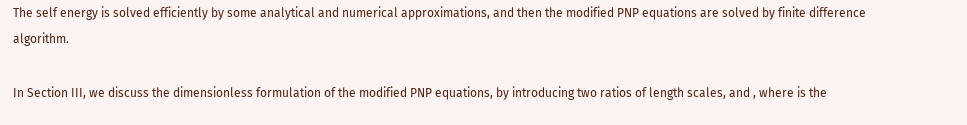The self energy is solved efficiently by some analytical and numerical approximations, and then the modified PNP equations are solved by finite difference algorithm.

In Section III, we discuss the dimensionless formulation of the modified PNP equations, by introducing two ratios of length scales, and , where is the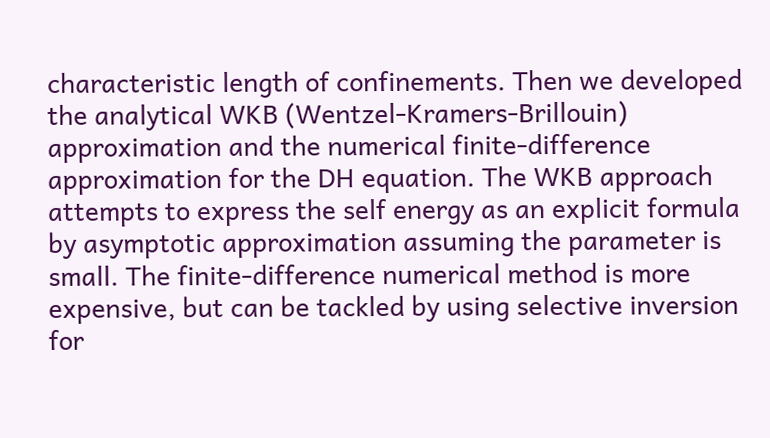characteristic length of confinements. Then we developed the analytical WKB (Wentzel-Kramers-Brillouin) approximation and the numerical finite-difference approximation for the DH equation. The WKB approach attempts to express the self energy as an explicit formula by asymptotic approximation assuming the parameter is small. The finite-difference numerical method is more expensive, but can be tackled by using selective inversion for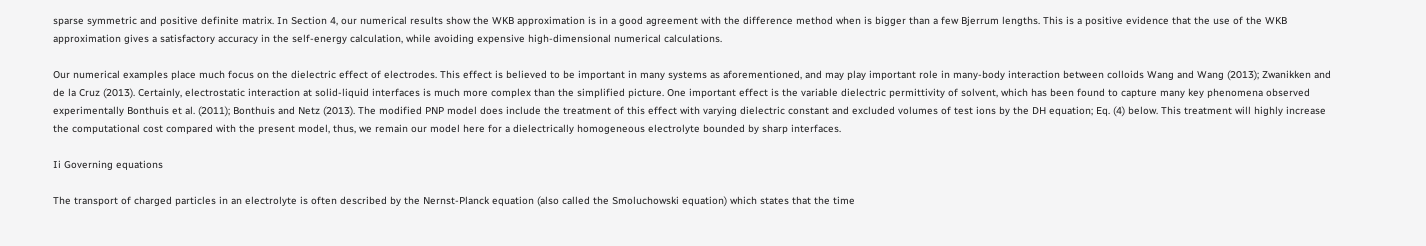sparse symmetric and positive definite matrix. In Section 4, our numerical results show the WKB approximation is in a good agreement with the difference method when is bigger than a few Bjerrum lengths. This is a positive evidence that the use of the WKB approximation gives a satisfactory accuracy in the self-energy calculation, while avoiding expensive high-dimensional numerical calculations.

Our numerical examples place much focus on the dielectric effect of electrodes. This effect is believed to be important in many systems as aforementioned, and may play important role in many-body interaction between colloids Wang and Wang (2013); Zwanikken and de la Cruz (2013). Certainly, electrostatic interaction at solid-liquid interfaces is much more complex than the simplified picture. One important effect is the variable dielectric permittivity of solvent, which has been found to capture many key phenomena observed experimentally Bonthuis et al. (2011); Bonthuis and Netz (2013). The modified PNP model does include the treatment of this effect with varying dielectric constant and excluded volumes of test ions by the DH equation; Eq. (4) below. This treatment will highly increase the computational cost compared with the present model, thus, we remain our model here for a dielectrically homogeneous electrolyte bounded by sharp interfaces.

Ii Governing equations

The transport of charged particles in an electrolyte is often described by the Nernst-Planck equation (also called the Smoluchowski equation) which states that the time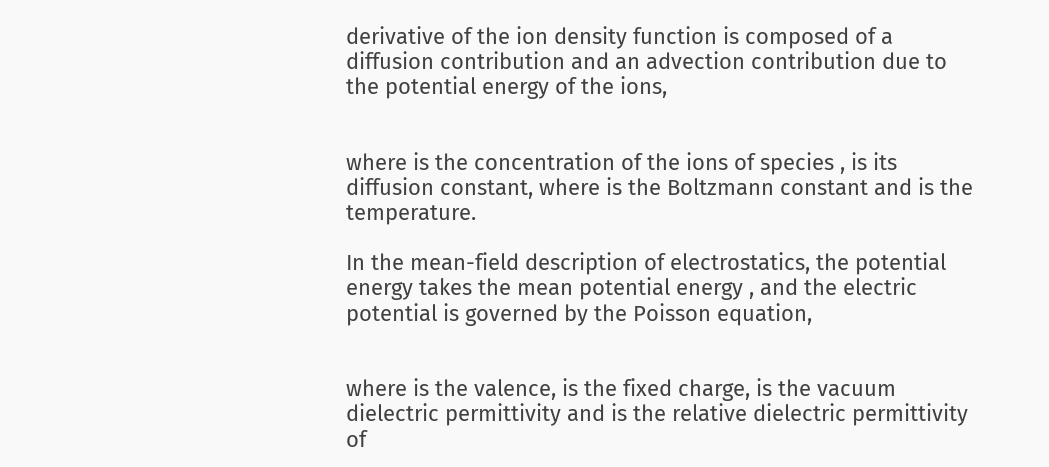derivative of the ion density function is composed of a diffusion contribution and an advection contribution due to the potential energy of the ions,


where is the concentration of the ions of species , is its diffusion constant, where is the Boltzmann constant and is the temperature.

In the mean-field description of electrostatics, the potential energy takes the mean potential energy , and the electric potential is governed by the Poisson equation,


where is the valence, is the fixed charge, is the vacuum dielectric permittivity and is the relative dielectric permittivity of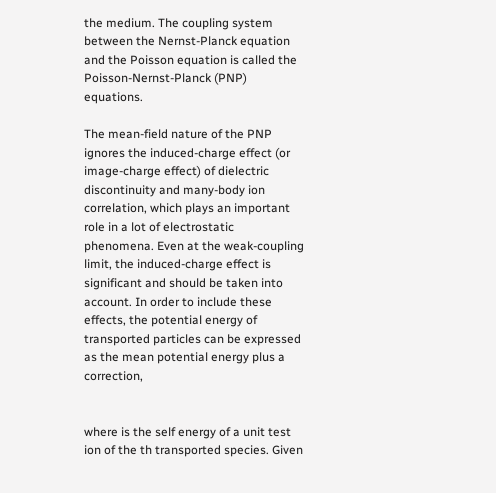the medium. The coupling system between the Nernst-Planck equation and the Poisson equation is called the Poisson-Nernst-Planck (PNP) equations.

The mean-field nature of the PNP ignores the induced-charge effect (or image-charge effect) of dielectric discontinuity and many-body ion correlation, which plays an important role in a lot of electrostatic phenomena. Even at the weak-coupling limit, the induced-charge effect is significant and should be taken into account. In order to include these effects, the potential energy of transported particles can be expressed as the mean potential energy plus a correction,


where is the self energy of a unit test ion of the th transported species. Given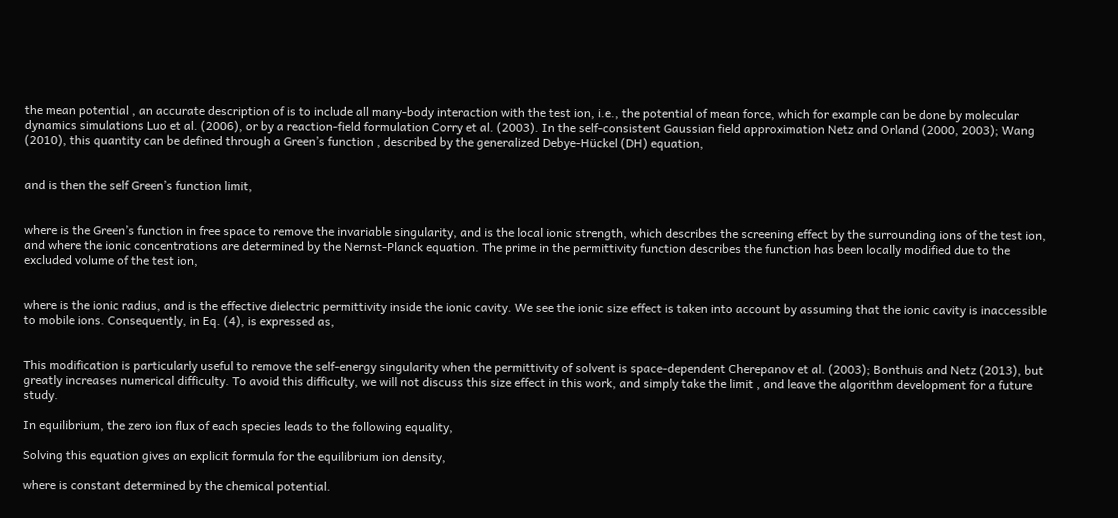the mean potential , an accurate description of is to include all many-body interaction with the test ion, i.e., the potential of mean force, which for example can be done by molecular dynamics simulations Luo et al. (2006), or by a reaction-field formulation Corry et al. (2003). In the self-consistent Gaussian field approximation Netz and Orland (2000, 2003); Wang (2010), this quantity can be defined through a Green’s function , described by the generalized Debye-Hückel (DH) equation,


and is then the self Green’s function limit,


where is the Green’s function in free space to remove the invariable singularity, and is the local ionic strength, which describes the screening effect by the surrounding ions of the test ion, and where the ionic concentrations are determined by the Nernst-Planck equation. The prime in the permittivity function describes the function has been locally modified due to the excluded volume of the test ion,


where is the ionic radius, and is the effective dielectric permittivity inside the ionic cavity. We see the ionic size effect is taken into account by assuming that the ionic cavity is inaccessible to mobile ions. Consequently, in Eq. (4), is expressed as,


This modification is particularly useful to remove the self-energy singularity when the permittivity of solvent is space-dependent Cherepanov et al. (2003); Bonthuis and Netz (2013), but greatly increases numerical difficulty. To avoid this difficulty, we will not discuss this size effect in this work, and simply take the limit , and leave the algorithm development for a future study.

In equilibrium, the zero ion flux of each species leads to the following equality,

Solving this equation gives an explicit formula for the equilibrium ion density,

where is constant determined by the chemical potential.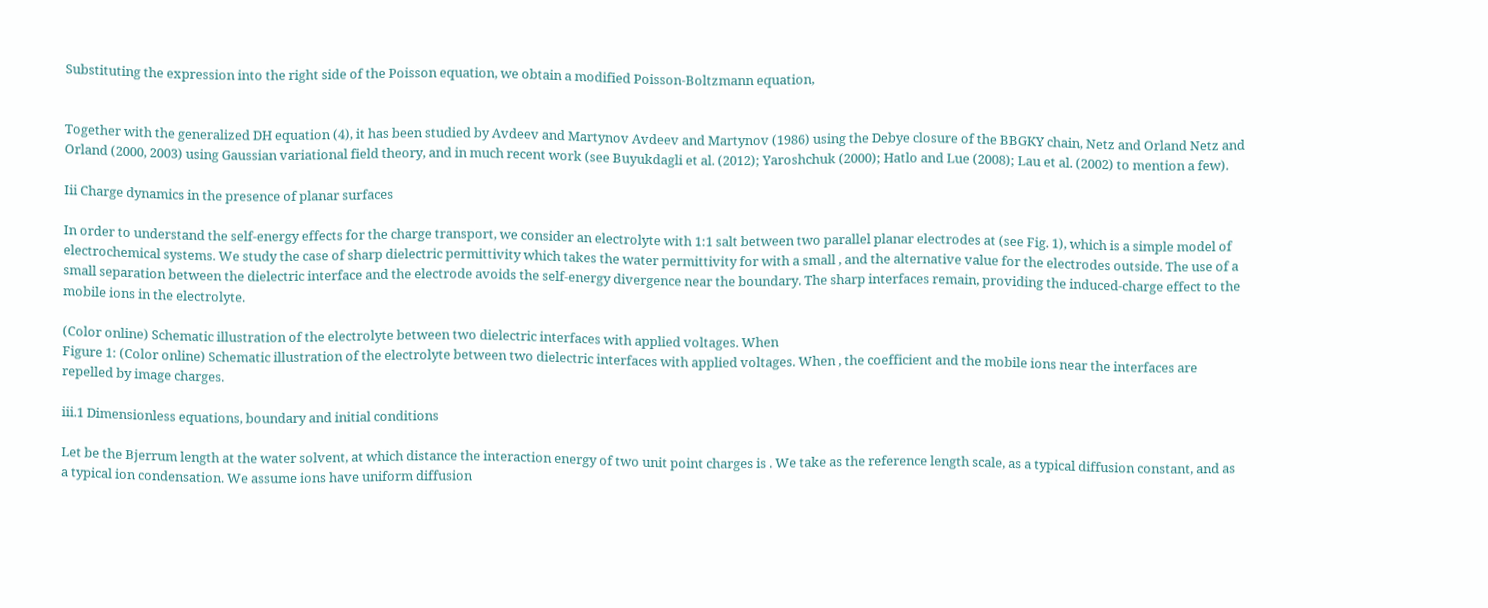Substituting the expression into the right side of the Poisson equation, we obtain a modified Poisson-Boltzmann equation,


Together with the generalized DH equation (4), it has been studied by Avdeev and Martynov Avdeev and Martynov (1986) using the Debye closure of the BBGKY chain, Netz and Orland Netz and Orland (2000, 2003) using Gaussian variational field theory, and in much recent work (see Buyukdagli et al. (2012); Yaroshchuk (2000); Hatlo and Lue (2008); Lau et al. (2002) to mention a few).

Iii Charge dynamics in the presence of planar surfaces

In order to understand the self-energy effects for the charge transport, we consider an electrolyte with 1:1 salt between two parallel planar electrodes at (see Fig. 1), which is a simple model of electrochemical systems. We study the case of sharp dielectric permittivity which takes the water permittivity for with a small , and the alternative value for the electrodes outside. The use of a small separation between the dielectric interface and the electrode avoids the self-energy divergence near the boundary. The sharp interfaces remain, providing the induced-charge effect to the mobile ions in the electrolyte.

(Color online) Schematic illustration of the electrolyte between two dielectric interfaces with applied voltages. When
Figure 1: (Color online) Schematic illustration of the electrolyte between two dielectric interfaces with applied voltages. When , the coefficient and the mobile ions near the interfaces are repelled by image charges.

iii.1 Dimensionless equations, boundary and initial conditions

Let be the Bjerrum length at the water solvent, at which distance the interaction energy of two unit point charges is . We take as the reference length scale, as a typical diffusion constant, and as a typical ion condensation. We assume ions have uniform diffusion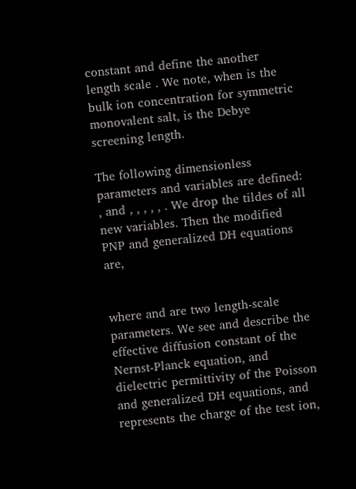constant and define the another length scale . We note, when is the bulk ion concentration for symmetric monovalent salt, is the Debye screening length.

The following dimensionless parameters and variables are defined: , and , , , , , . We drop the tildes of all new variables. Then the modified PNP and generalized DH equations are,


where and are two length-scale parameters. We see and describe the effective diffusion constant of the Nernst-Planck equation, and dielectric permittivity of the Poisson and generalized DH equations, and represents the charge of the test ion,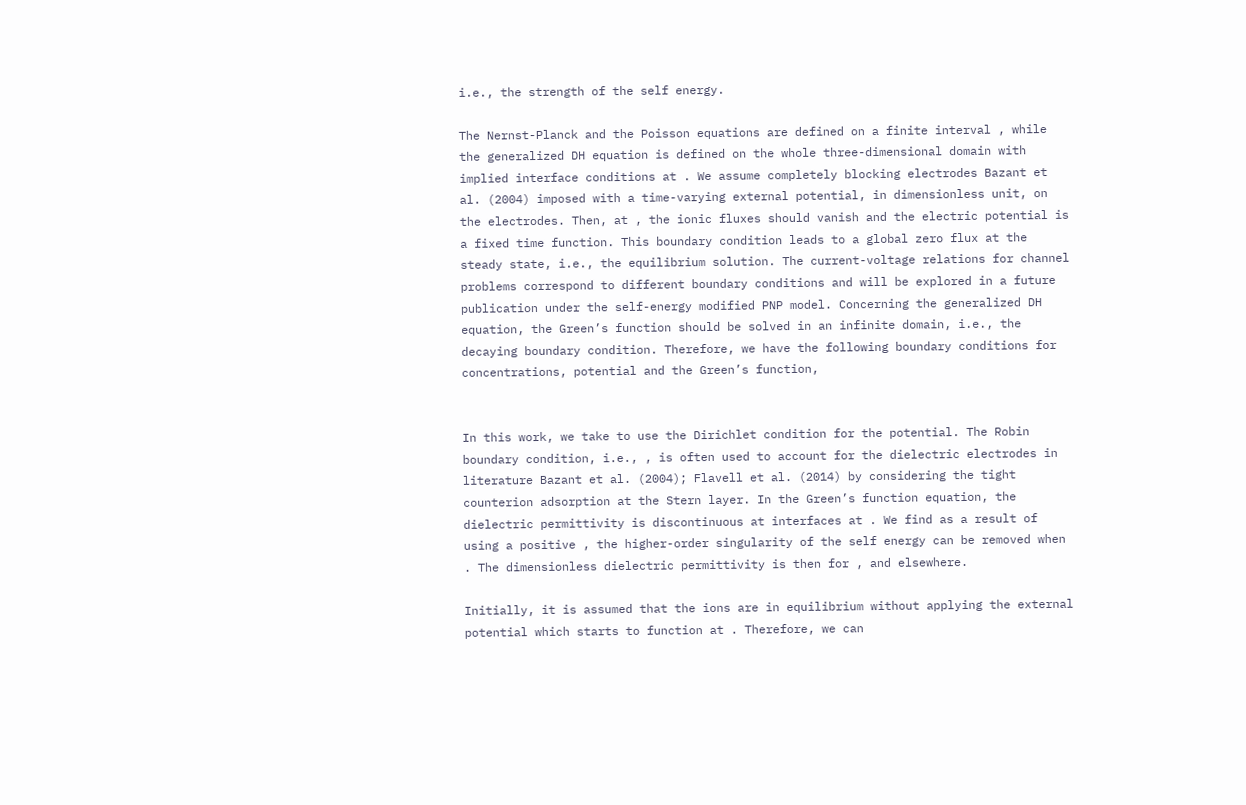i.e., the strength of the self energy.

The Nernst-Planck and the Poisson equations are defined on a finite interval , while the generalized DH equation is defined on the whole three-dimensional domain with implied interface conditions at . We assume completely blocking electrodes Bazant et al. (2004) imposed with a time-varying external potential, in dimensionless unit, on the electrodes. Then, at , the ionic fluxes should vanish and the electric potential is a fixed time function. This boundary condition leads to a global zero flux at the steady state, i.e., the equilibrium solution. The current-voltage relations for channel problems correspond to different boundary conditions and will be explored in a future publication under the self-energy modified PNP model. Concerning the generalized DH equation, the Green’s function should be solved in an infinite domain, i.e., the decaying boundary condition. Therefore, we have the following boundary conditions for concentrations, potential and the Green’s function,


In this work, we take to use the Dirichlet condition for the potential. The Robin boundary condition, i.e., , is often used to account for the dielectric electrodes in literature Bazant et al. (2004); Flavell et al. (2014) by considering the tight counterion adsorption at the Stern layer. In the Green’s function equation, the dielectric permittivity is discontinuous at interfaces at . We find as a result of using a positive , the higher-order singularity of the self energy can be removed when . The dimensionless dielectric permittivity is then for , and elsewhere.

Initially, it is assumed that the ions are in equilibrium without applying the external potential which starts to function at . Therefore, we can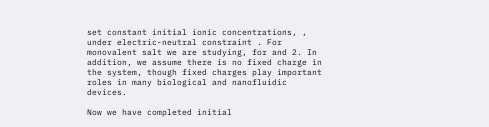set constant initial ionic concentrations, , under electric-neutral constraint . For monovalent salt we are studying, for and 2. In addition, we assume there is no fixed charge in the system, though fixed charges play important roles in many biological and nanofluidic devices.

Now we have completed initial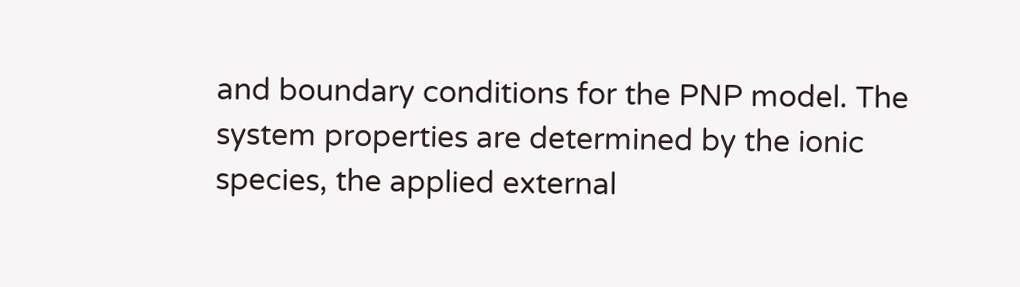and boundary conditions for the PNP model. The system properties are determined by the ionic species, the applied external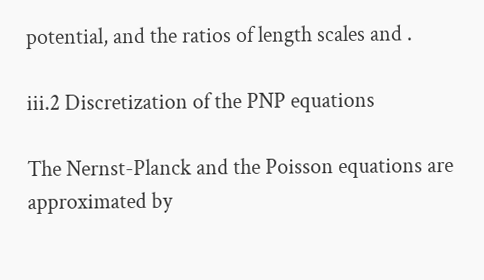potential, and the ratios of length scales and .

iii.2 Discretization of the PNP equations

The Nernst-Planck and the Poisson equations are approximated by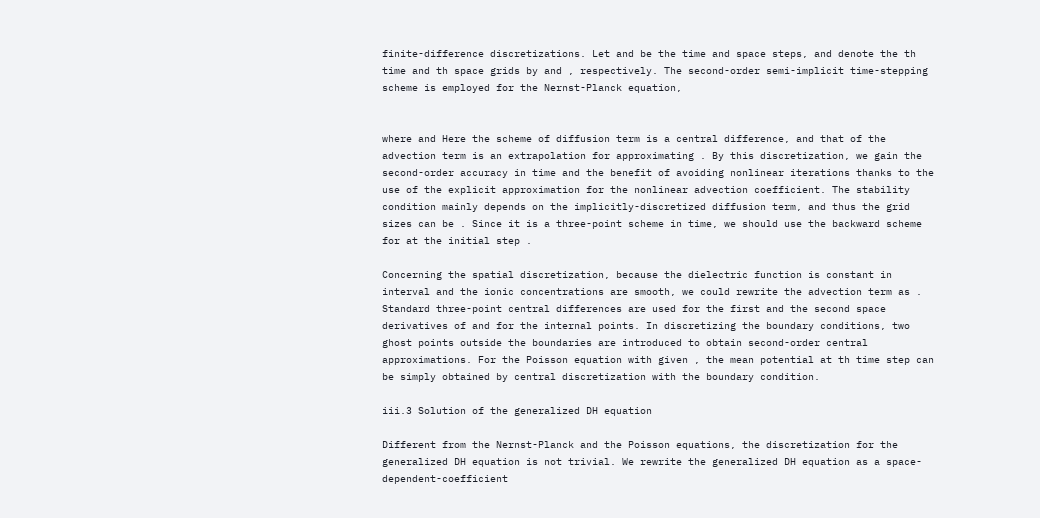finite-difference discretizations. Let and be the time and space steps, and denote the th time and th space grids by and , respectively. The second-order semi-implicit time-stepping scheme is employed for the Nernst-Planck equation,


where and Here the scheme of diffusion term is a central difference, and that of the advection term is an extrapolation for approximating . By this discretization, we gain the second-order accuracy in time and the benefit of avoiding nonlinear iterations thanks to the use of the explicit approximation for the nonlinear advection coefficient. The stability condition mainly depends on the implicitly-discretized diffusion term, and thus the grid sizes can be . Since it is a three-point scheme in time, we should use the backward scheme for at the initial step .

Concerning the spatial discretization, because the dielectric function is constant in interval and the ionic concentrations are smooth, we could rewrite the advection term as . Standard three-point central differences are used for the first and the second space derivatives of and for the internal points. In discretizing the boundary conditions, two ghost points outside the boundaries are introduced to obtain second-order central approximations. For the Poisson equation with given , the mean potential at th time step can be simply obtained by central discretization with the boundary condition.

iii.3 Solution of the generalized DH equation

Different from the Nernst-Planck and the Poisson equations, the discretization for the generalized DH equation is not trivial. We rewrite the generalized DH equation as a space-dependent-coefficient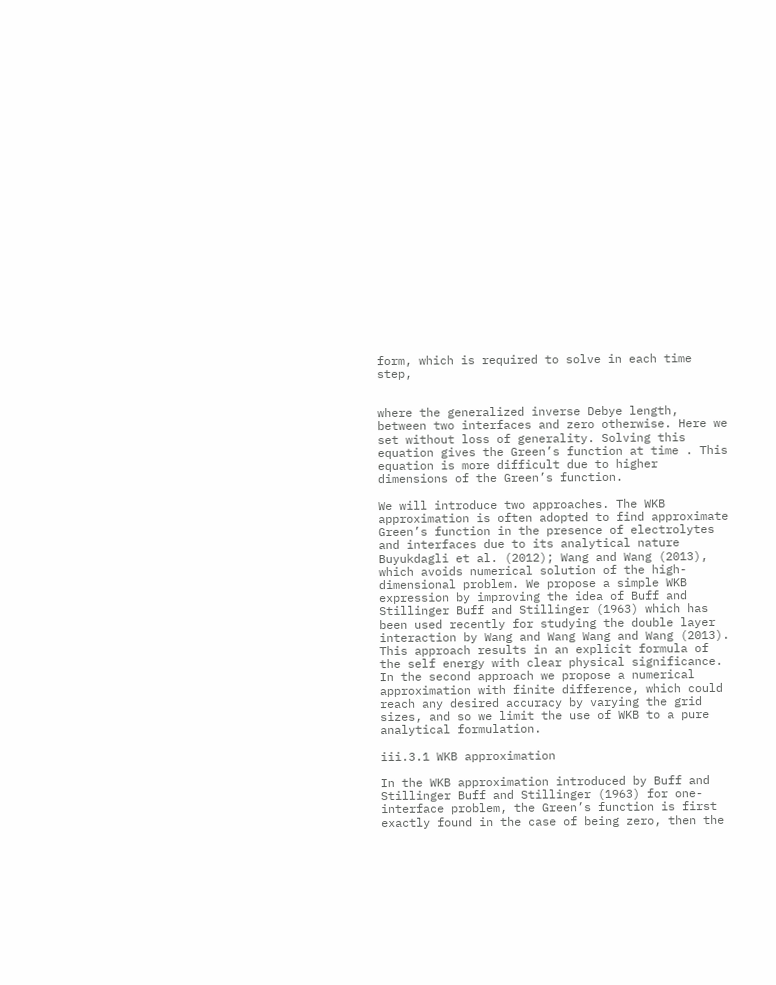form, which is required to solve in each time step,


where the generalized inverse Debye length, between two interfaces and zero otherwise. Here we set without loss of generality. Solving this equation gives the Green’s function at time . This equation is more difficult due to higher dimensions of the Green’s function.

We will introduce two approaches. The WKB approximation is often adopted to find approximate Green’s function in the presence of electrolytes and interfaces due to its analytical nature Buyukdagli et al. (2012); Wang and Wang (2013), which avoids numerical solution of the high-dimensional problem. We propose a simple WKB expression by improving the idea of Buff and Stillinger Buff and Stillinger (1963) which has been used recently for studying the double layer interaction by Wang and Wang Wang and Wang (2013). This approach results in an explicit formula of the self energy with clear physical significance. In the second approach we propose a numerical approximation with finite difference, which could reach any desired accuracy by varying the grid sizes, and so we limit the use of WKB to a pure analytical formulation.

iii.3.1 WKB approximation

In the WKB approximation introduced by Buff and Stillinger Buff and Stillinger (1963) for one-interface problem, the Green’s function is first exactly found in the case of being zero, then the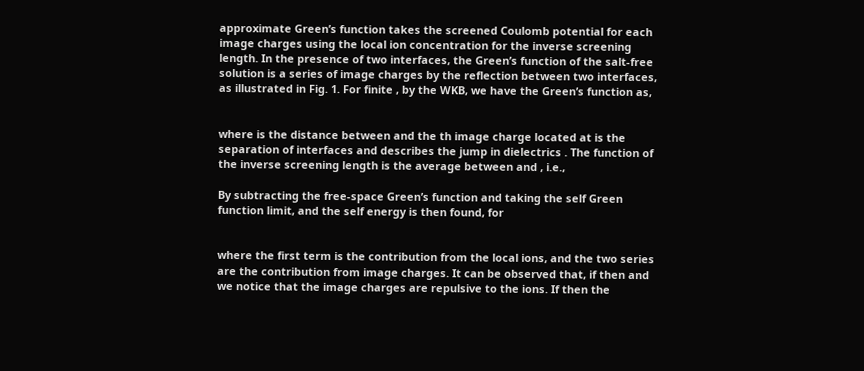approximate Green’s function takes the screened Coulomb potential for each image charges using the local ion concentration for the inverse screening length. In the presence of two interfaces, the Green’s function of the salt-free solution is a series of image charges by the reflection between two interfaces, as illustrated in Fig. 1. For finite , by the WKB, we have the Green’s function as,


where is the distance between and the th image charge located at is the separation of interfaces and describes the jump in dielectrics . The function of the inverse screening length is the average between and , i.e.,

By subtracting the free-space Green’s function and taking the self Green function limit, and the self energy is then found, for


where the first term is the contribution from the local ions, and the two series are the contribution from image charges. It can be observed that, if then and we notice that the image charges are repulsive to the ions. If then the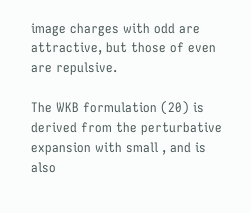image charges with odd are attractive, but those of even are repulsive.

The WKB formulation (20) is derived from the perturbative expansion with small , and is also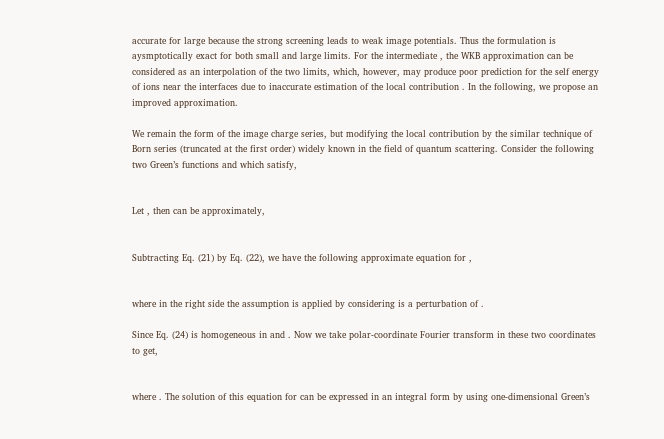accurate for large because the strong screening leads to weak image potentials. Thus the formulation is aysmptotically exact for both small and large limits. For the intermediate , the WKB approximation can be considered as an interpolation of the two limits, which, however, may produce poor prediction for the self energy of ions near the interfaces due to inaccurate estimation of the local contribution . In the following, we propose an improved approximation.

We remain the form of the image charge series, but modifying the local contribution by the similar technique of Born series (truncated at the first order) widely known in the field of quantum scattering. Consider the following two Green’s functions and which satisfy,


Let , then can be approximately,


Subtracting Eq. (21) by Eq. (22), we have the following approximate equation for ,


where in the right side the assumption is applied by considering is a perturbation of .

Since Eq. (24) is homogeneous in and . Now we take polar-coordinate Fourier transform in these two coordinates to get,


where . The solution of this equation for can be expressed in an integral form by using one-dimensional Green’s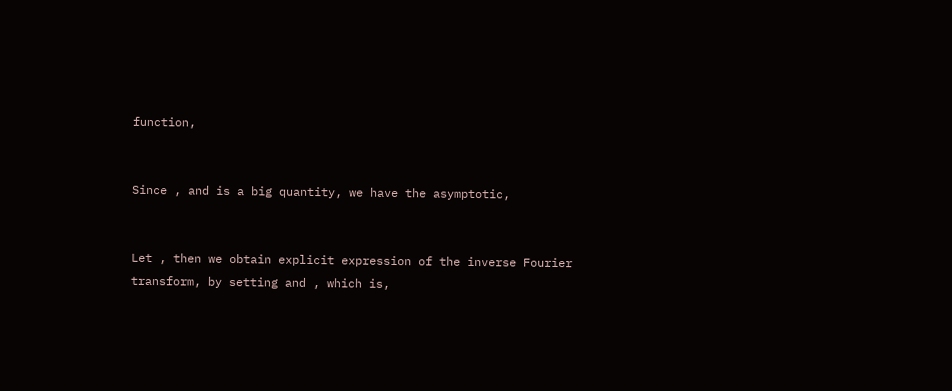function,


Since , and is a big quantity, we have the asymptotic,


Let , then we obtain explicit expression of the inverse Fourier transform, by setting and , which is,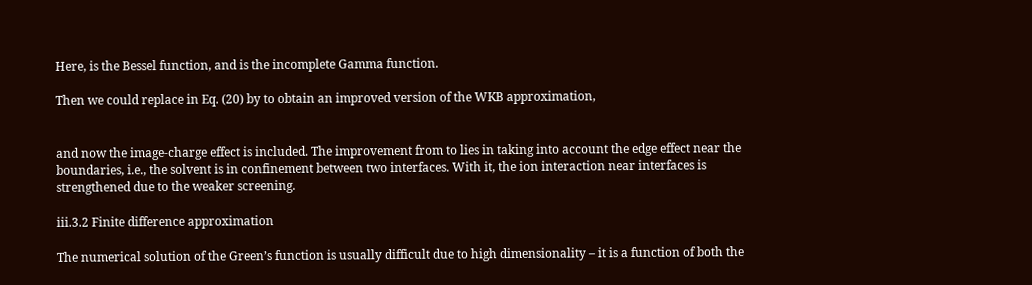Here, is the Bessel function, and is the incomplete Gamma function.

Then we could replace in Eq. (20) by to obtain an improved version of the WKB approximation,


and now the image-charge effect is included. The improvement from to lies in taking into account the edge effect near the boundaries, i.e., the solvent is in confinement between two interfaces. With it, the ion interaction near interfaces is strengthened due to the weaker screening.

iii.3.2 Finite difference approximation

The numerical solution of the Green’s function is usually difficult due to high dimensionality – it is a function of both the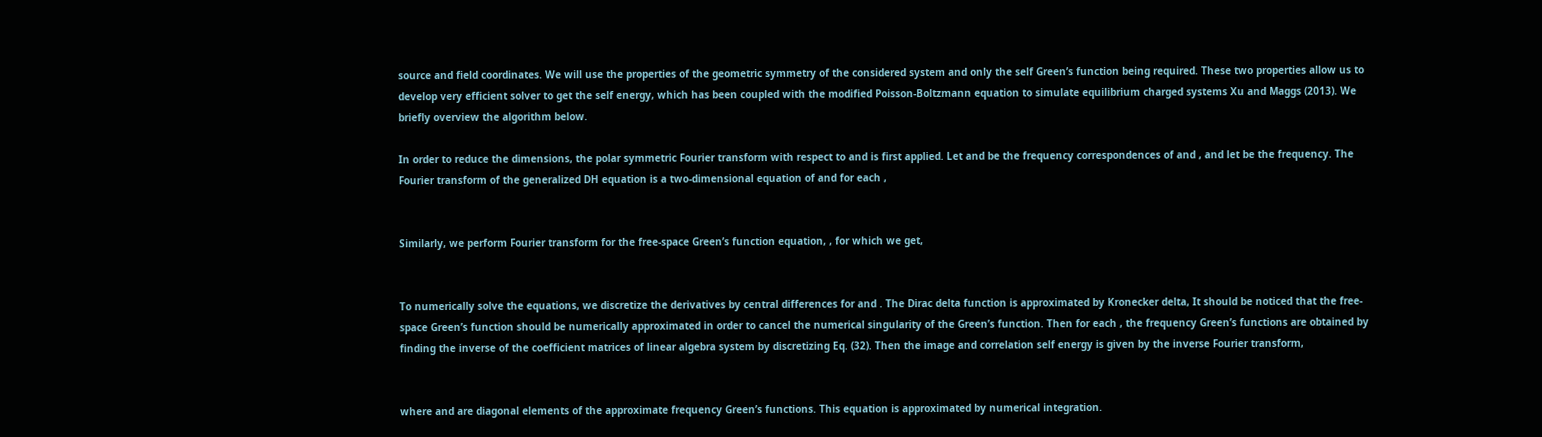source and field coordinates. We will use the properties of the geometric symmetry of the considered system and only the self Green’s function being required. These two properties allow us to develop very efficient solver to get the self energy, which has been coupled with the modified Poisson-Boltzmann equation to simulate equilibrium charged systems Xu and Maggs (2013). We briefly overview the algorithm below.

In order to reduce the dimensions, the polar symmetric Fourier transform with respect to and is first applied. Let and be the frequency correspondences of and , and let be the frequency. The Fourier transform of the generalized DH equation is a two-dimensional equation of and for each ,


Similarly, we perform Fourier transform for the free-space Green’s function equation, , for which we get,


To numerically solve the equations, we discretize the derivatives by central differences for and . The Dirac delta function is approximated by Kronecker delta, It should be noticed that the free-space Green’s function should be numerically approximated in order to cancel the numerical singularity of the Green’s function. Then for each , the frequency Green’s functions are obtained by finding the inverse of the coefficient matrices of linear algebra system by discretizing Eq. (32). Then the image and correlation self energy is given by the inverse Fourier transform,


where and are diagonal elements of the approximate frequency Green’s functions. This equation is approximated by numerical integration.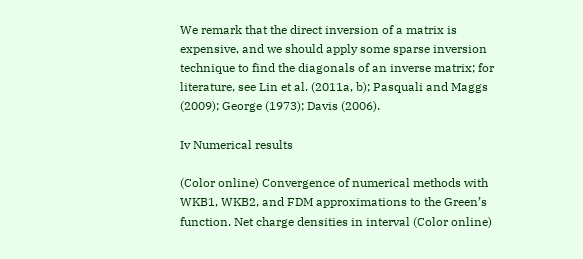We remark that the direct inversion of a matrix is expensive, and we should apply some sparse inversion technique to find the diagonals of an inverse matrix; for literature, see Lin et al. (2011a, b); Pasquali and Maggs (2009); George (1973); Davis (2006).

Iv Numerical results

(Color online) Convergence of numerical methods with WKB1, WKB2, and FDM approximations to the Green’s function. Net charge densities in interval (Color online)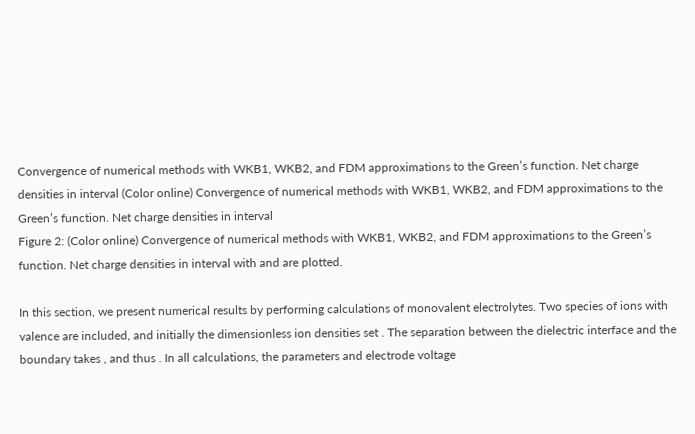Convergence of numerical methods with WKB1, WKB2, and FDM approximations to the Green’s function. Net charge densities in interval (Color online) Convergence of numerical methods with WKB1, WKB2, and FDM approximations to the Green’s function. Net charge densities in interval
Figure 2: (Color online) Convergence of numerical methods with WKB1, WKB2, and FDM approximations to the Green’s function. Net charge densities in interval with and are plotted.

In this section, we present numerical results by performing calculations of monovalent electrolytes. Two species of ions with valence are included, and initially the dimensionless ion densities set . The separation between the dielectric interface and the boundary takes , and thus . In all calculations, the parameters and electrode voltage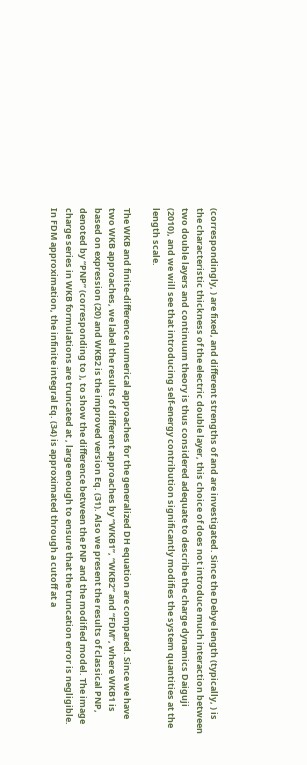(correspondingly, ) are fixed, and different strengths of and are investigated. Since the Debye length (typically, ) is the characteristic thickness of the electric double layer, this choice of does not introduce much interaction between two double layers and continuum theory is thus considered adequate to describe the charge dynamics Daiguji (2010), and we will see that introducing self-energy contribution significantly modifies the system quantities at the length scale.

The WKB and finite-difference numerical approaches for the generalized DH equation are compared. Since we have two WKB approaches, we label the results of different approaches by “WKB1”, “WKB2” and “FDM”, where WKB1 is based on expression (20) and WKB2 is the improved version Eq. (31). Also we present the results of classical PNP, denoted by “PNP” (corresponding to ), to show the difference between the PNP and the modified model. The image charge series in WKB formulations are truncated at , large enough to ensure that the truncation error is negligible. In FDM approximation, the infinite integral Eq. (34) is approximated through a cutoff at a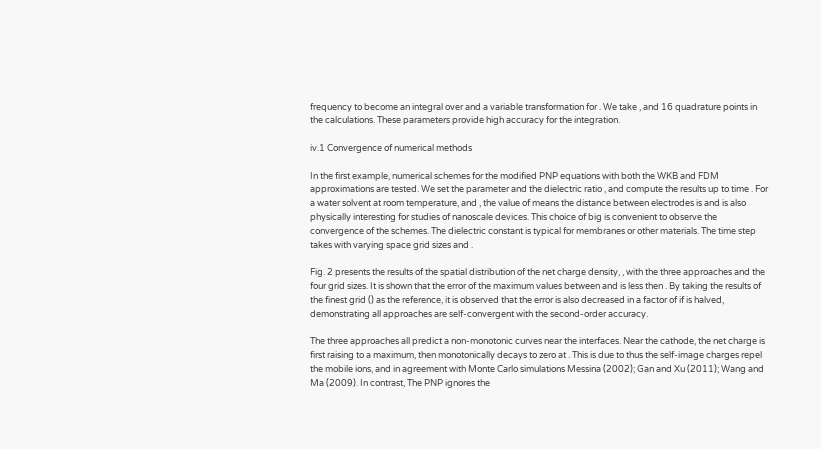frequency to become an integral over and a variable transformation for . We take , and 16 quadrature points in the calculations. These parameters provide high accuracy for the integration.

iv.1 Convergence of numerical methods

In the first example, numerical schemes for the modified PNP equations with both the WKB and FDM approximations are tested. We set the parameter and the dielectric ratio , and compute the results up to time . For a water solvent at room temperature, and , the value of means the distance between electrodes is and is also physically interesting for studies of nanoscale devices. This choice of big is convenient to observe the convergence of the schemes. The dielectric constant is typical for membranes or other materials. The time step takes with varying space grid sizes and .

Fig. 2 presents the results of the spatial distribution of the net charge density, , with the three approaches and the four grid sizes. It is shown that the error of the maximum values between and is less then . By taking the results of the finest grid () as the reference, it is observed that the error is also decreased in a factor of if is halved, demonstrating all approaches are self-convergent with the second-order accuracy.

The three approaches all predict a non-monotonic curves near the interfaces. Near the cathode, the net charge is first raising to a maximum, then monotonically decays to zero at . This is due to thus the self-image charges repel the mobile ions, and in agreement with Monte Carlo simulations Messina (2002); Gan and Xu (2011); Wang and Ma (2009). In contrast, The PNP ignores the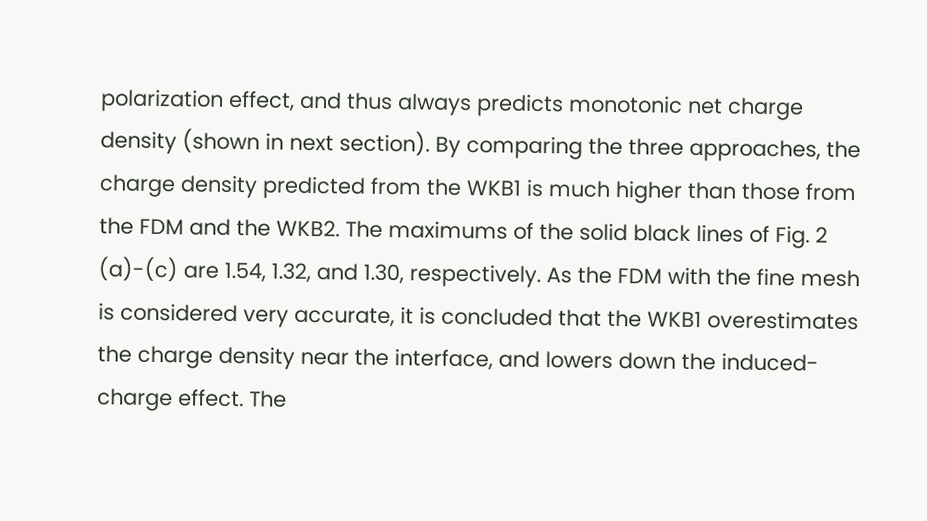polarization effect, and thus always predicts monotonic net charge density (shown in next section). By comparing the three approaches, the charge density predicted from the WKB1 is much higher than those from the FDM and the WKB2. The maximums of the solid black lines of Fig. 2 (a)-(c) are 1.54, 1.32, and 1.30, respectively. As the FDM with the fine mesh is considered very accurate, it is concluded that the WKB1 overestimates the charge density near the interface, and lowers down the induced-charge effect. The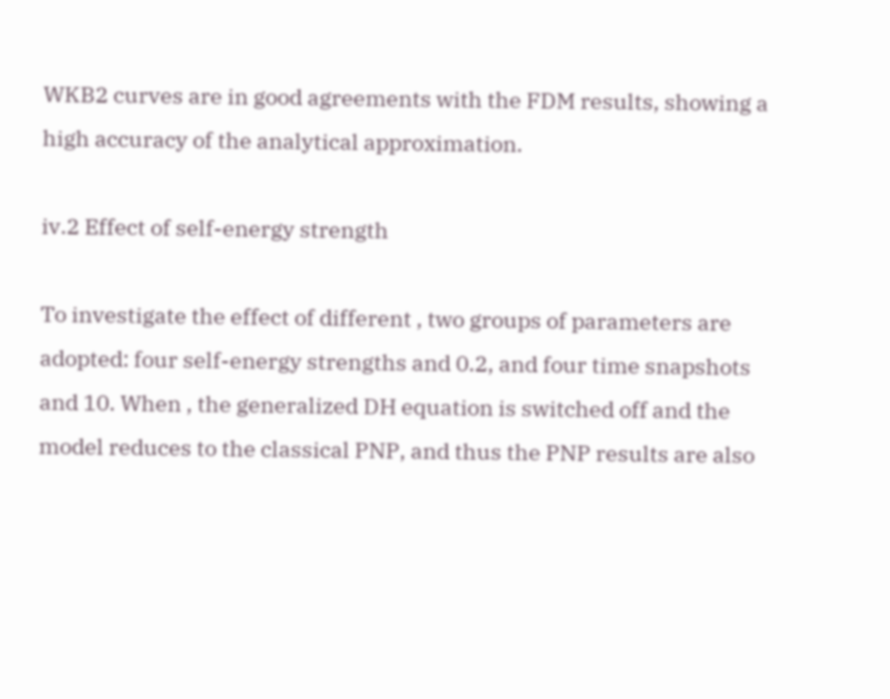WKB2 curves are in good agreements with the FDM results, showing a high accuracy of the analytical approximation.

iv.2 Effect of self-energy strength

To investigate the effect of different , two groups of parameters are adopted: four self-energy strengths and 0.2, and four time snapshots and 10. When , the generalized DH equation is switched off and the model reduces to the classical PNP, and thus the PNP results are also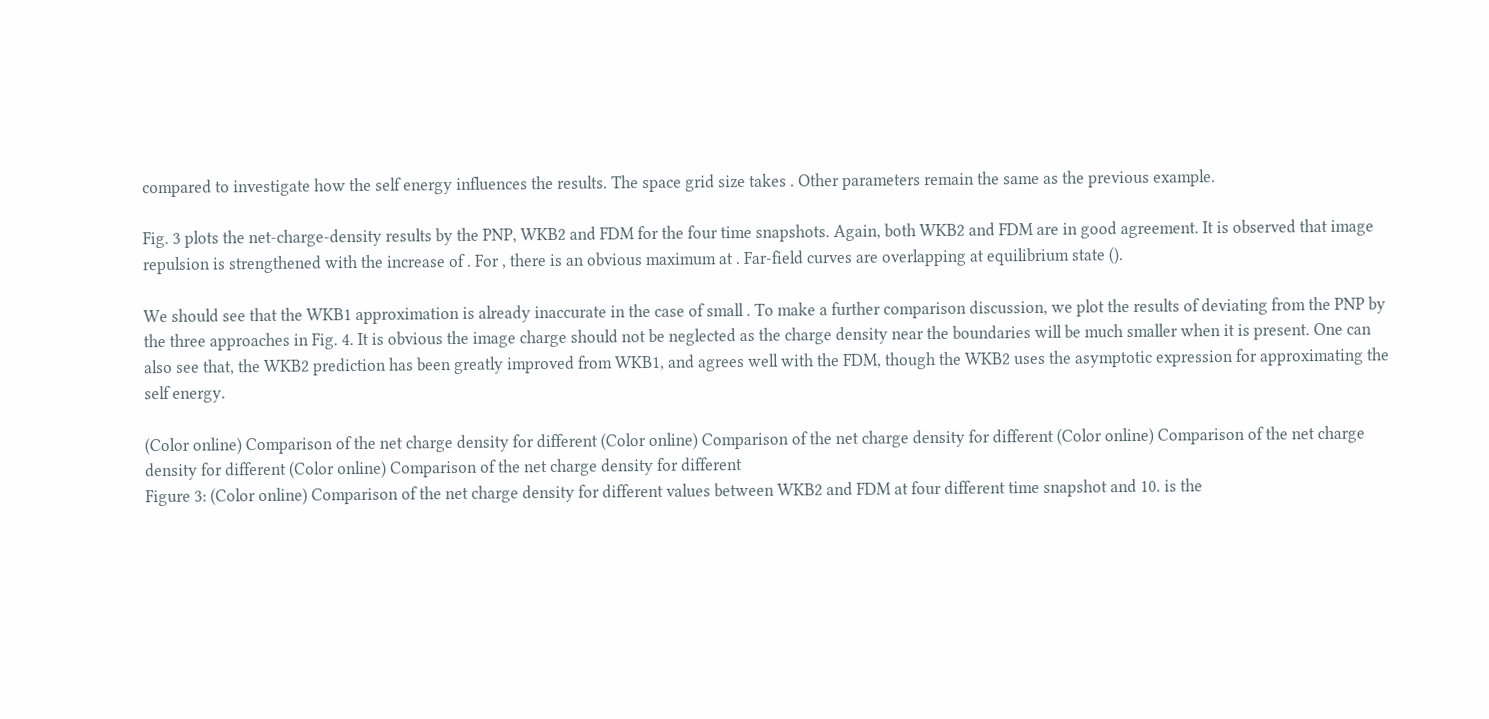compared to investigate how the self energy influences the results. The space grid size takes . Other parameters remain the same as the previous example.

Fig. 3 plots the net-charge-density results by the PNP, WKB2 and FDM for the four time snapshots. Again, both WKB2 and FDM are in good agreement. It is observed that image repulsion is strengthened with the increase of . For , there is an obvious maximum at . Far-field curves are overlapping at equilibrium state ().

We should see that the WKB1 approximation is already inaccurate in the case of small . To make a further comparison discussion, we plot the results of deviating from the PNP by the three approaches in Fig. 4. It is obvious the image charge should not be neglected as the charge density near the boundaries will be much smaller when it is present. One can also see that, the WKB2 prediction has been greatly improved from WKB1, and agrees well with the FDM, though the WKB2 uses the asymptotic expression for approximating the self energy.

(Color online) Comparison of the net charge density for different (Color online) Comparison of the net charge density for different (Color online) Comparison of the net charge density for different (Color online) Comparison of the net charge density for different
Figure 3: (Color online) Comparison of the net charge density for different values between WKB2 and FDM at four different time snapshot and 10. is the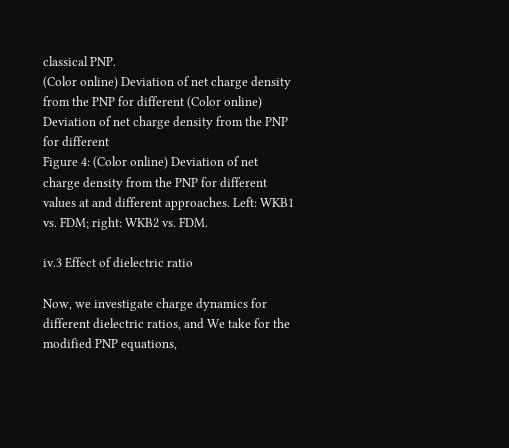classical PNP.
(Color online) Deviation of net charge density from the PNP for different (Color online) Deviation of net charge density from the PNP for different
Figure 4: (Color online) Deviation of net charge density from the PNP for different values at and different approaches. Left: WKB1 vs. FDM; right: WKB2 vs. FDM.

iv.3 Effect of dielectric ratio

Now, we investigate charge dynamics for different dielectric ratios, and We take for the modified PNP equations,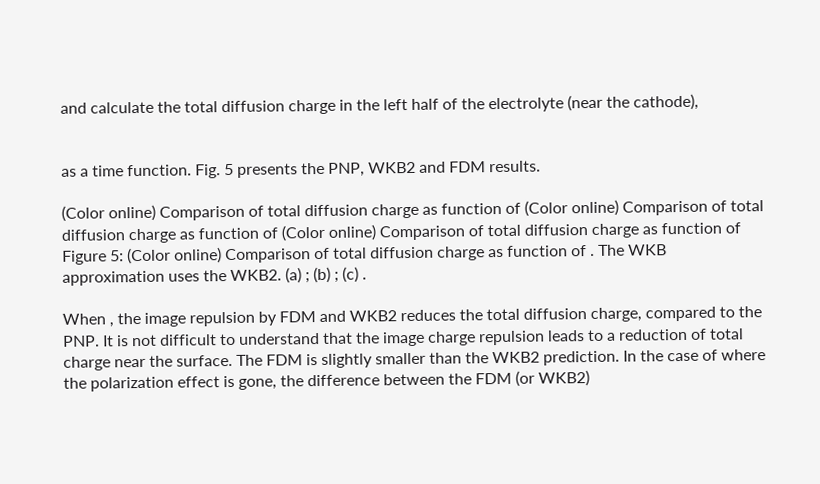and calculate the total diffusion charge in the left half of the electrolyte (near the cathode),


as a time function. Fig. 5 presents the PNP, WKB2 and FDM results.

(Color online) Comparison of total diffusion charge as function of (Color online) Comparison of total diffusion charge as function of (Color online) Comparison of total diffusion charge as function of
Figure 5: (Color online) Comparison of total diffusion charge as function of . The WKB approximation uses the WKB2. (a) ; (b) ; (c) .

When , the image repulsion by FDM and WKB2 reduces the total diffusion charge, compared to the PNP. It is not difficult to understand that the image charge repulsion leads to a reduction of total charge near the surface. The FDM is slightly smaller than the WKB2 prediction. In the case of where the polarization effect is gone, the difference between the FDM (or WKB2)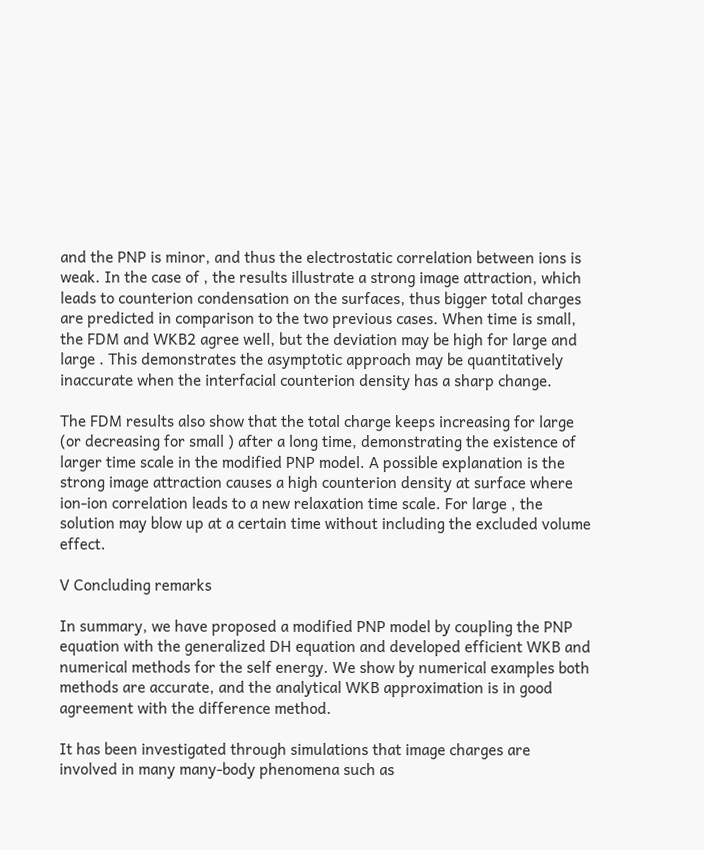and the PNP is minor, and thus the electrostatic correlation between ions is weak. In the case of , the results illustrate a strong image attraction, which leads to counterion condensation on the surfaces, thus bigger total charges are predicted in comparison to the two previous cases. When time is small, the FDM and WKB2 agree well, but the deviation may be high for large and large . This demonstrates the asymptotic approach may be quantitatively inaccurate when the interfacial counterion density has a sharp change.

The FDM results also show that the total charge keeps increasing for large (or decreasing for small ) after a long time, demonstrating the existence of larger time scale in the modified PNP model. A possible explanation is the strong image attraction causes a high counterion density at surface where ion-ion correlation leads to a new relaxation time scale. For large , the solution may blow up at a certain time without including the excluded volume effect.

V Concluding remarks

In summary, we have proposed a modified PNP model by coupling the PNP equation with the generalized DH equation and developed efficient WKB and numerical methods for the self energy. We show by numerical examples both methods are accurate, and the analytical WKB approximation is in good agreement with the difference method.

It has been investigated through simulations that image charges are involved in many many-body phenomena such as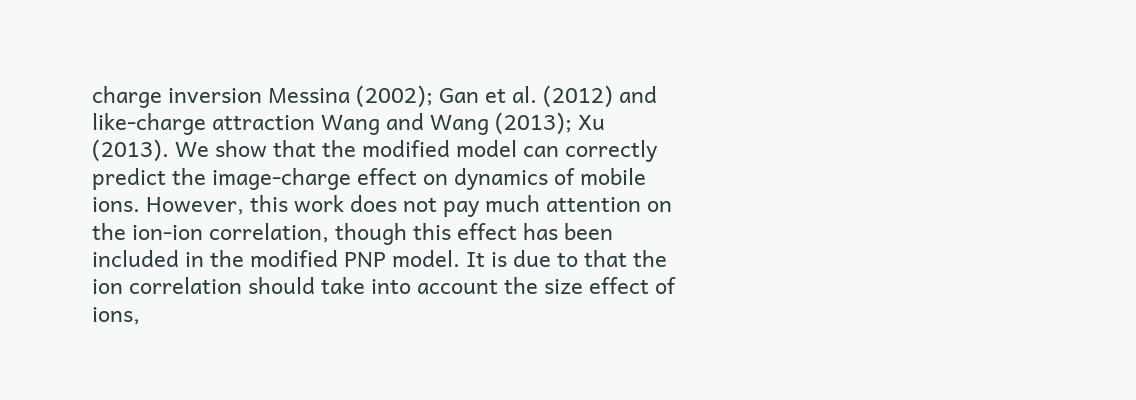charge inversion Messina (2002); Gan et al. (2012) and like-charge attraction Wang and Wang (2013); Xu (2013). We show that the modified model can correctly predict the image-charge effect on dynamics of mobile ions. However, this work does not pay much attention on the ion-ion correlation, though this effect has been included in the modified PNP model. It is due to that the ion correlation should take into account the size effect of ions,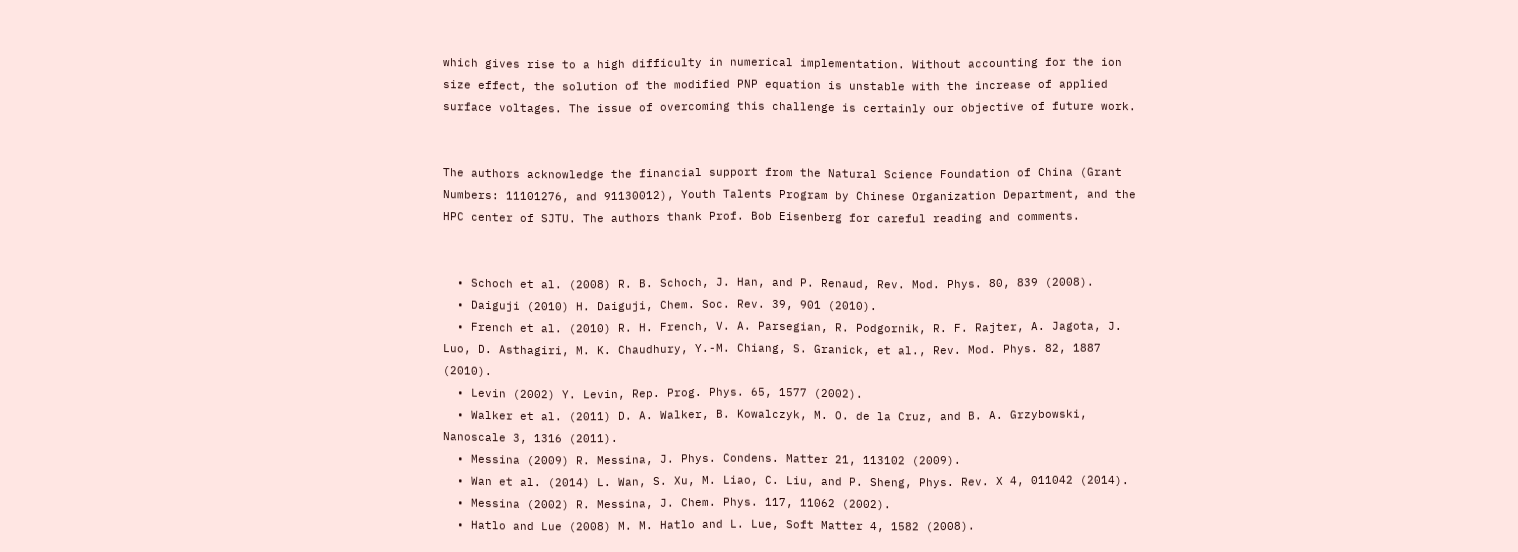which gives rise to a high difficulty in numerical implementation. Without accounting for the ion size effect, the solution of the modified PNP equation is unstable with the increase of applied surface voltages. The issue of overcoming this challenge is certainly our objective of future work.


The authors acknowledge the financial support from the Natural Science Foundation of China (Grant Numbers: 11101276, and 91130012), Youth Talents Program by Chinese Organization Department, and the HPC center of SJTU. The authors thank Prof. Bob Eisenberg for careful reading and comments.


  • Schoch et al. (2008) R. B. Schoch, J. Han, and P. Renaud, Rev. Mod. Phys. 80, 839 (2008).
  • Daiguji (2010) H. Daiguji, Chem. Soc. Rev. 39, 901 (2010).
  • French et al. (2010) R. H. French, V. A. Parsegian, R. Podgornik, R. F. Rajter, A. Jagota, J. Luo, D. Asthagiri, M. K. Chaudhury, Y.-M. Chiang, S. Granick, et al., Rev. Mod. Phys. 82, 1887 (2010).
  • Levin (2002) Y. Levin, Rep. Prog. Phys. 65, 1577 (2002).
  • Walker et al. (2011) D. A. Walker, B. Kowalczyk, M. O. de la Cruz, and B. A. Grzybowski, Nanoscale 3, 1316 (2011).
  • Messina (2009) R. Messina, J. Phys. Condens. Matter 21, 113102 (2009).
  • Wan et al. (2014) L. Wan, S. Xu, M. Liao, C. Liu, and P. Sheng, Phys. Rev. X 4, 011042 (2014).
  • Messina (2002) R. Messina, J. Chem. Phys. 117, 11062 (2002).
  • Hatlo and Lue (2008) M. M. Hatlo and L. Lue, Soft Matter 4, 1582 (2008).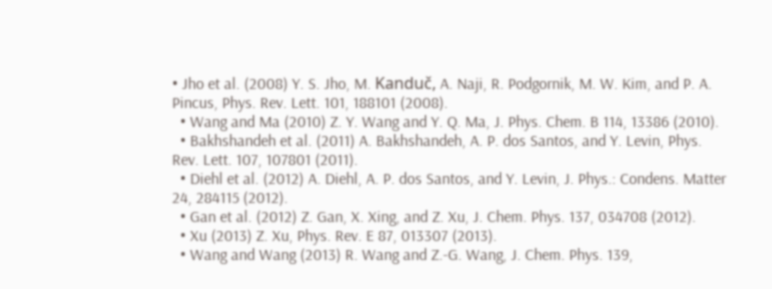• Jho et al. (2008) Y. S. Jho, M. Kanduč, A. Naji, R. Podgornik, M. W. Kim, and P. A. Pincus, Phys. Rev. Lett. 101, 188101 (2008).
  • Wang and Ma (2010) Z. Y. Wang and Y. Q. Ma, J. Phys. Chem. B 114, 13386 (2010).
  • Bakhshandeh et al. (2011) A. Bakhshandeh, A. P. dos Santos, and Y. Levin, Phys. Rev. Lett. 107, 107801 (2011).
  • Diehl et al. (2012) A. Diehl, A. P. dos Santos, and Y. Levin, J. Phys.: Condens. Matter 24, 284115 (2012).
  • Gan et al. (2012) Z. Gan, X. Xing, and Z. Xu, J. Chem. Phys. 137, 034708 (2012).
  • Xu (2013) Z. Xu, Phys. Rev. E 87, 013307 (2013).
  • Wang and Wang (2013) R. Wang and Z.-G. Wang, J. Chem. Phys. 139,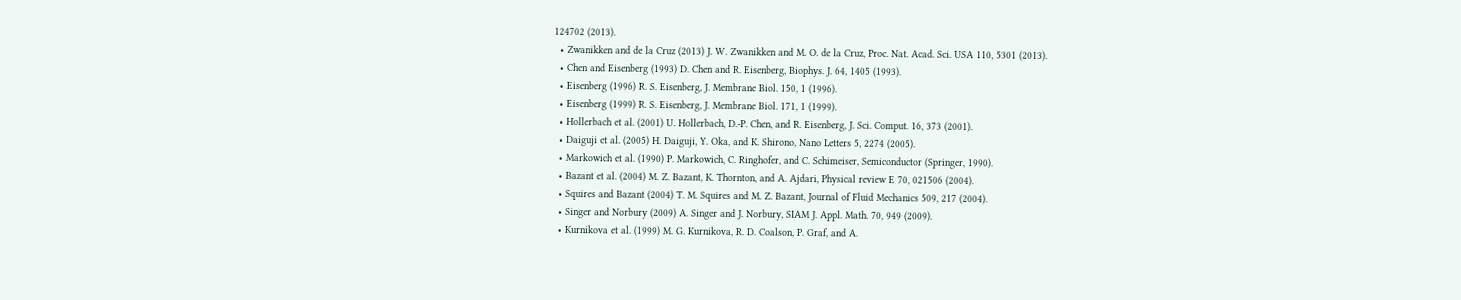124702 (2013).
  • Zwanikken and de la Cruz (2013) J. W. Zwanikken and M. O. de la Cruz, Proc. Nat. Acad. Sci. USA 110, 5301 (2013).
  • Chen and Eisenberg (1993) D. Chen and R. Eisenberg, Biophys. J. 64, 1405 (1993).
  • Eisenberg (1996) R. S. Eisenberg, J. Membrane Biol. 150, 1 (1996).
  • Eisenberg (1999) R. S. Eisenberg, J. Membrane Biol. 171, 1 (1999).
  • Hollerbach et al. (2001) U. Hollerbach, D.-P. Chen, and R. Eisenberg, J. Sci. Comput. 16, 373 (2001).
  • Daiguji et al. (2005) H. Daiguji, Y. Oka, and K. Shirono, Nano Letters 5, 2274 (2005).
  • Markowich et al. (1990) P. Markowich, C. Ringhofer, and C. Schimeiser, Semiconductor (Springer, 1990).
  • Bazant et al. (2004) M. Z. Bazant, K. Thornton, and A. Ajdari, Physical review E 70, 021506 (2004).
  • Squires and Bazant (2004) T. M. Squires and M. Z. Bazant, Journal of Fluid Mechanics 509, 217 (2004).
  • Singer and Norbury (2009) A. Singer and J. Norbury, SIAM J. Appl. Math. 70, 949 (2009).
  • Kurnikova et al. (1999) M. G. Kurnikova, R. D. Coalson, P. Graf, and A.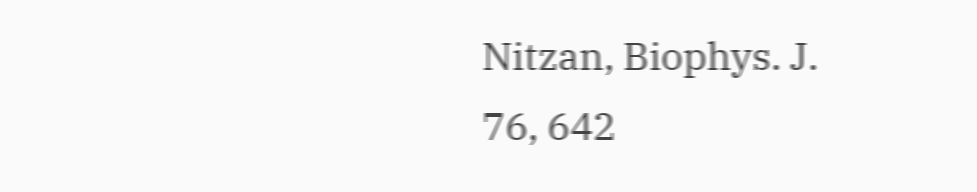Nitzan, Biophys. J. 76, 642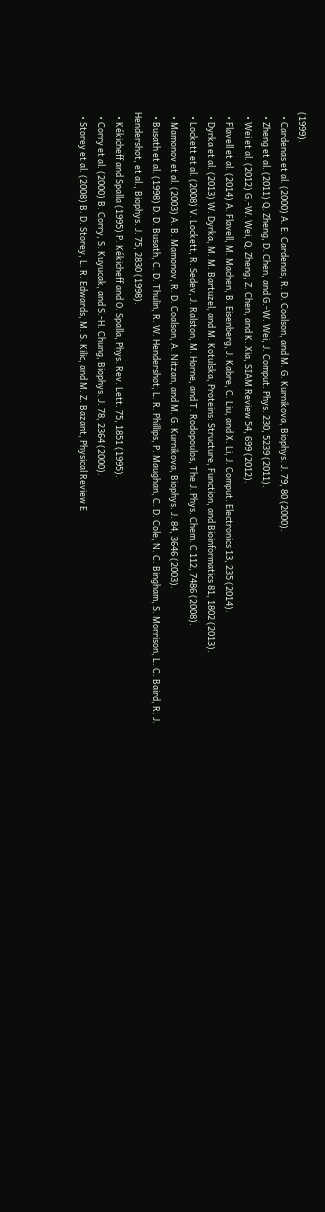(1999).
  • Cardenas et al. (2000) A. E. Cardenas, R. D. Coalson, and M. G. Kurnikova, Biophys. J. 79, 80 (2000).
  • Zheng et al. (2011) Q. Zheng, D. Chen, and G.-W. Wei, J. Comput. Phys. 230, 5239 (2011).
  • Wei et al. (2012) G.-W. Wei, Q. Zheng, Z. Chen, and K. Xia, SIAM Review 54, 699 (2012).
  • Flavell et al. (2014) A. Flavell, M. Machen, B. Eisenberg, J. Kabre, C. Liu, and X. Li, J. Comput. Electronics 13, 235 (2014).
  • Dyrka et al. (2013) W. Dyrka, M. M. Bartuzel, and M. Kotulska, Proteins: Structure, Function, and Bioinformatics 81, 1802 (2013).
  • Lockett et al. (2008) V. Lockett, R. Sedev, J. Ralston, M. Horne, and T. Rodopoulos, The J. Phys. Chem. C 112, 7486 (2008).
  • Mamonov et al. (2003) A. B. Mamonov, R. D. Coalson, A. Nitzan, and M. G. Kurnikova, Biophys. J. 84, 3646 (2003).
  • Busath et al. (1998) D. D. Busath, C. D. Thulin, R. W. Hendershot, L. R. Phillips, P. Maughan, C. D. Cole, N. C. Bingham, S. Morrison, L. C. Baird, R. J. Hendershot, et al., Biophys. J. 75, 2830 (1998).
  • Kékicheff and Spalla (1995) P. Kékicheff and O. Spalla, Phys. Rev. Lett. 75, 1851 (1995).
  • Corry et al. (2000) B. Corry, S. Kuyucak, and S.-H. Chung, Biophys. J. 78, 2364 (2000).
  • Storey et al. (2008) B. D. Storey, L. R. Edwards, M. S. Kilic, and M. Z. Bazant, Physical Review E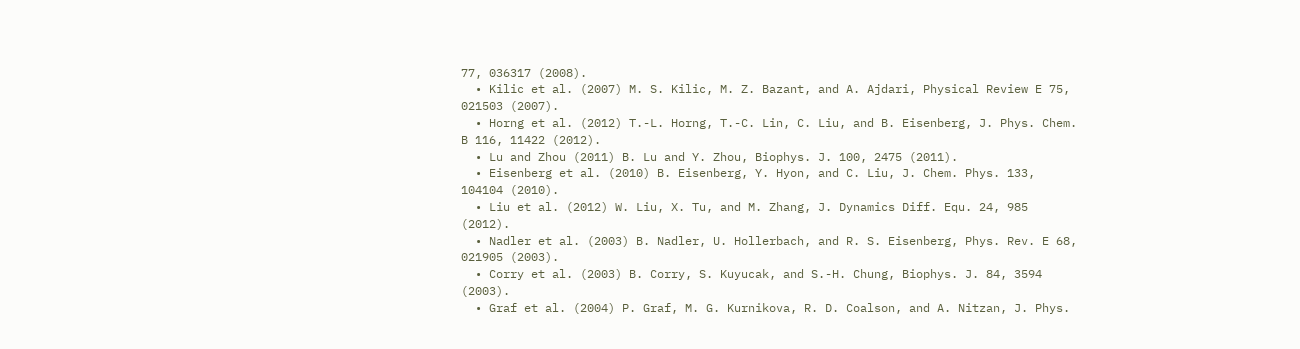77, 036317 (2008).
  • Kilic et al. (2007) M. S. Kilic, M. Z. Bazant, and A. Ajdari, Physical Review E 75, 021503 (2007).
  • Horng et al. (2012) T.-L. Horng, T.-C. Lin, C. Liu, and B. Eisenberg, J. Phys. Chem. B 116, 11422 (2012).
  • Lu and Zhou (2011) B. Lu and Y. Zhou, Biophys. J. 100, 2475 (2011).
  • Eisenberg et al. (2010) B. Eisenberg, Y. Hyon, and C. Liu, J. Chem. Phys. 133, 104104 (2010).
  • Liu et al. (2012) W. Liu, X. Tu, and M. Zhang, J. Dynamics Diff. Equ. 24, 985 (2012).
  • Nadler et al. (2003) B. Nadler, U. Hollerbach, and R. S. Eisenberg, Phys. Rev. E 68, 021905 (2003).
  • Corry et al. (2003) B. Corry, S. Kuyucak, and S.-H. Chung, Biophys. J. 84, 3594 (2003).
  • Graf et al. (2004) P. Graf, M. G. Kurnikova, R. D. Coalson, and A. Nitzan, J. Phys.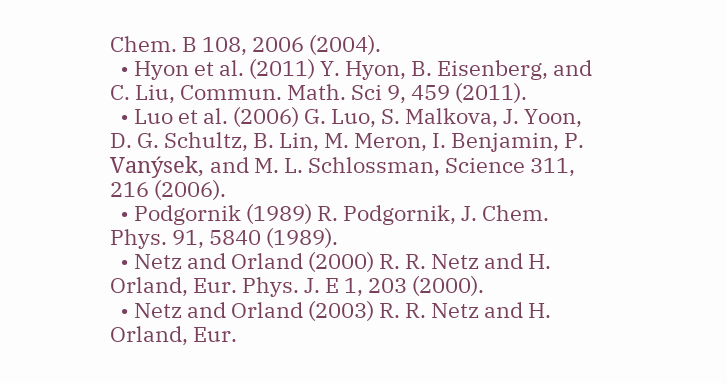Chem. B 108, 2006 (2004).
  • Hyon et al. (2011) Y. Hyon, B. Eisenberg, and C. Liu, Commun. Math. Sci 9, 459 (2011).
  • Luo et al. (2006) G. Luo, S. Malkova, J. Yoon, D. G. Schultz, B. Lin, M. Meron, I. Benjamin, P. Vanýsek, and M. L. Schlossman, Science 311, 216 (2006).
  • Podgornik (1989) R. Podgornik, J. Chem. Phys. 91, 5840 (1989).
  • Netz and Orland (2000) R. R. Netz and H. Orland, Eur. Phys. J. E 1, 203 (2000).
  • Netz and Orland (2003) R. R. Netz and H. Orland, Eur.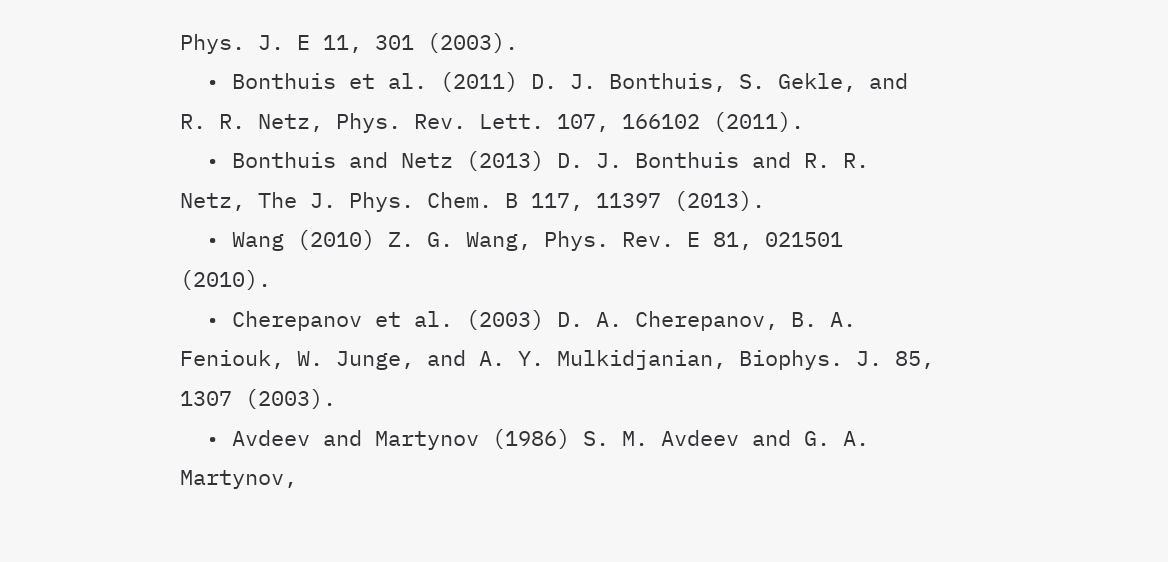Phys. J. E 11, 301 (2003).
  • Bonthuis et al. (2011) D. J. Bonthuis, S. Gekle, and R. R. Netz, Phys. Rev. Lett. 107, 166102 (2011).
  • Bonthuis and Netz (2013) D. J. Bonthuis and R. R. Netz, The J. Phys. Chem. B 117, 11397 (2013).
  • Wang (2010) Z. G. Wang, Phys. Rev. E 81, 021501 (2010).
  • Cherepanov et al. (2003) D. A. Cherepanov, B. A. Feniouk, W. Junge, and A. Y. Mulkidjanian, Biophys. J. 85, 1307 (2003).
  • Avdeev and Martynov (1986) S. M. Avdeev and G. A. Martynov,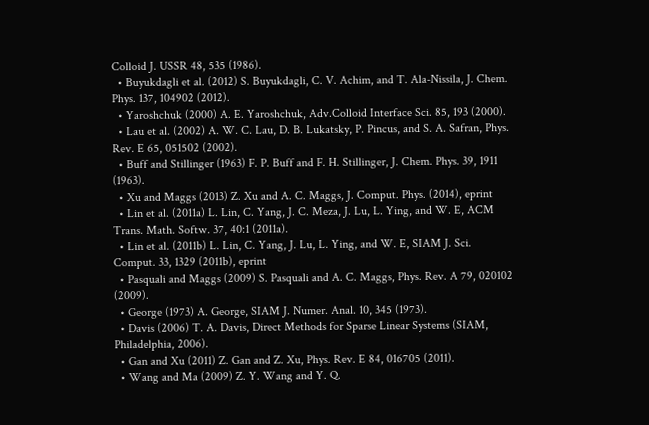Colloid J. USSR 48, 535 (1986).
  • Buyukdagli et al. (2012) S. Buyukdagli, C. V. Achim, and T. Ala-Nissila, J. Chem. Phys. 137, 104902 (2012).
  • Yaroshchuk (2000) A. E. Yaroshchuk, Adv.Colloid Interface Sci. 85, 193 (2000).
  • Lau et al. (2002) A. W. C. Lau, D. B. Lukatsky, P. Pincus, and S. A. Safran, Phys. Rev. E 65, 051502 (2002).
  • Buff and Stillinger (1963) F. P. Buff and F. H. Stillinger, J. Chem. Phys. 39, 1911 (1963).
  • Xu and Maggs (2013) Z. Xu and A. C. Maggs, J. Comput. Phys. (2014), eprint
  • Lin et al. (2011a) L. Lin, C. Yang, J. C. Meza, J. Lu, L. Ying, and W. E, ACM Trans. Math. Softw. 37, 40:1 (2011a).
  • Lin et al. (2011b) L. Lin, C. Yang, J. Lu, L. Ying, and W. E, SIAM J. Sci. Comput. 33, 1329 (2011b), eprint
  • Pasquali and Maggs (2009) S. Pasquali and A. C. Maggs, Phys. Rev. A 79, 020102 (2009).
  • George (1973) A. George, SIAM J. Numer. Anal. 10, 345 (1973).
  • Davis (2006) T. A. Davis, Direct Methods for Sparse Linear Systems (SIAM, Philadelphia, 2006).
  • Gan and Xu (2011) Z. Gan and Z. Xu, Phys. Rev. E 84, 016705 (2011).
  • Wang and Ma (2009) Z. Y. Wang and Y. Q.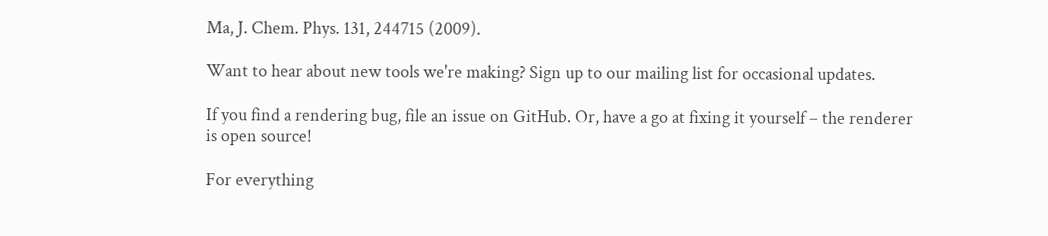Ma, J. Chem. Phys. 131, 244715 (2009).

Want to hear about new tools we're making? Sign up to our mailing list for occasional updates.

If you find a rendering bug, file an issue on GitHub. Or, have a go at fixing it yourself – the renderer is open source!

For everything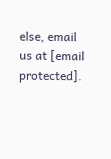else, email us at [email protected].